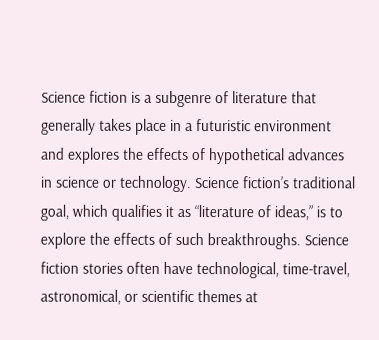Science fiction is a subgenre of literature that generally takes place in a futuristic environment and explores the effects of hypothetical advances in science or technology. Science fiction’s traditional goal, which qualifies it as “literature of ideas,” is to explore the effects of such breakthroughs. Science fiction stories often have technological, time-travel, astronomical, or scientific themes at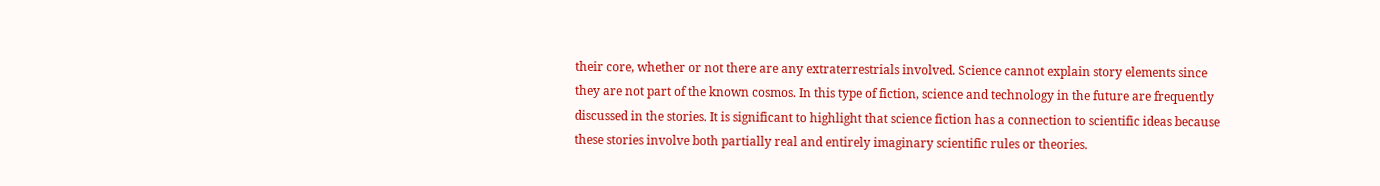their core, whether or not there are any extraterrestrials involved. Science cannot explain story elements since they are not part of the known cosmos. In this type of fiction, science and technology in the future are frequently discussed in the stories. It is significant to highlight that science fiction has a connection to scientific ideas because these stories involve both partially real and entirely imaginary scientific rules or theories.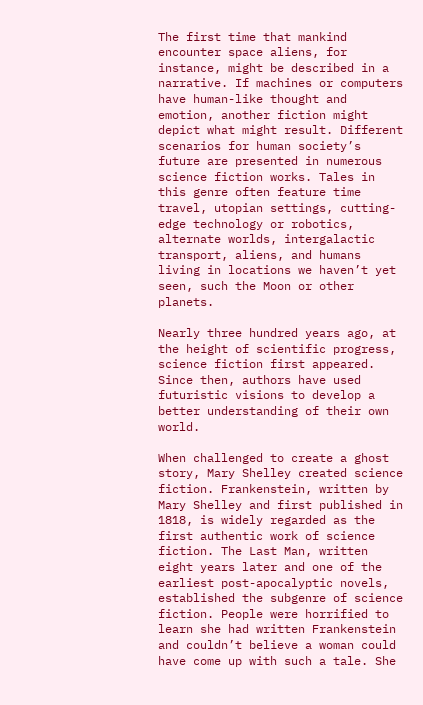The first time that mankind encounter space aliens, for instance, might be described in a narrative. If machines or computers have human-like thought and emotion, another fiction might depict what might result. Different scenarios for human society’s future are presented in numerous science fiction works. Tales in this genre often feature time travel, utopian settings, cutting-edge technology or robotics, alternate worlds, intergalactic transport, aliens, and humans living in locations we haven’t yet seen, such the Moon or other planets.

Nearly three hundred years ago, at the height of scientific progress, science fiction first appeared. Since then, authors have used futuristic visions to develop a better understanding of their own world.

When challenged to create a ghost story, Mary Shelley created science fiction. Frankenstein, written by Mary Shelley and first published in 1818, is widely regarded as the first authentic work of science fiction. The Last Man, written eight years later and one of the earliest post-apocalyptic novels, established the subgenre of science fiction. People were horrified to learn she had written Frankenstein and couldn’t believe a woman could have come up with such a tale. She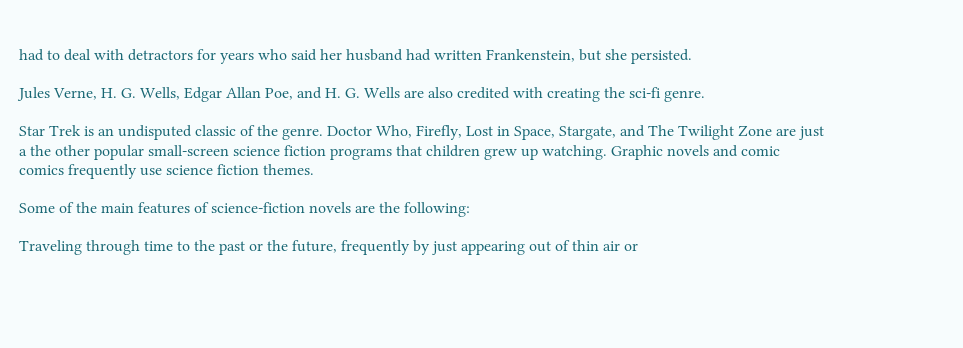had to deal with detractors for years who said her husband had written Frankenstein, but she persisted.

Jules Verne, H. G. Wells, Edgar Allan Poe, and H. G. Wells are also credited with creating the sci-fi genre.

Star Trek is an undisputed classic of the genre. Doctor Who, Firefly, Lost in Space, Stargate, and The Twilight Zone are just a the other popular small-screen science fiction programs that children grew up watching. Graphic novels and comic comics frequently use science fiction themes.

Some of the main features of science-fiction novels are the following:

Traveling through time to the past or the future, frequently by just appearing out of thin air or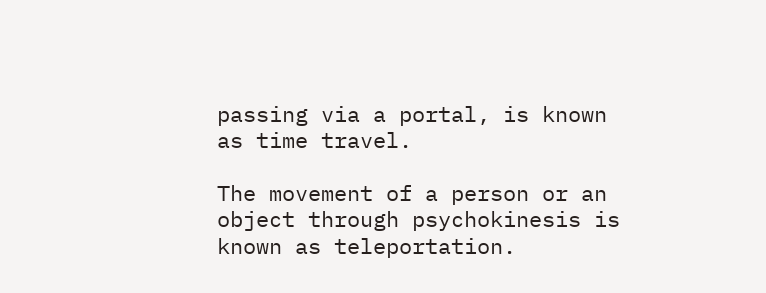passing via a portal, is known as time travel.

The movement of a person or an object through psychokinesis is known as teleportation.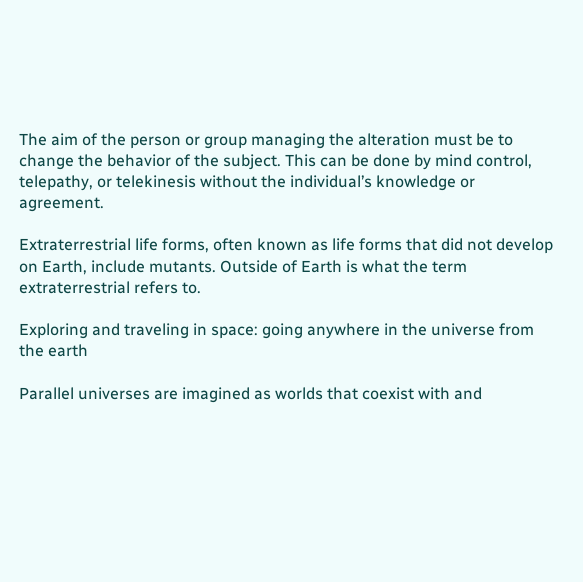The aim of the person or group managing the alteration must be to change the behavior of the subject. This can be done by mind control, telepathy, or telekinesis without the individual’s knowledge or agreement.

Extraterrestrial life forms, often known as life forms that did not develop on Earth, include mutants. Outside of Earth is what the term extraterrestrial refers to.

Exploring and traveling in space: going anywhere in the universe from the earth

Parallel universes are imagined as worlds that coexist with and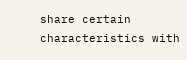share certain characteristics with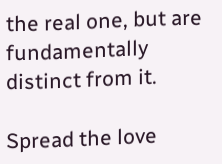the real one, but are fundamentally distinct from it.

Spread the love